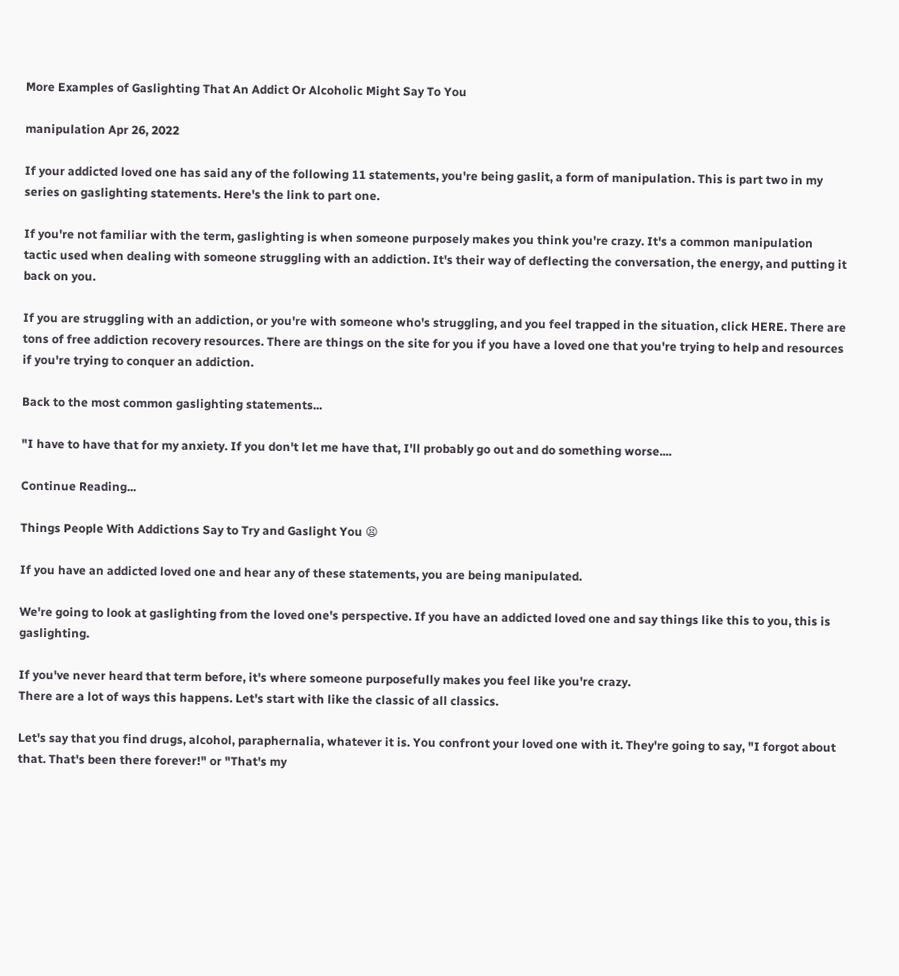More Examples of Gaslighting That An Addict Or Alcoholic Might Say To You

manipulation Apr 26, 2022

If your addicted loved one has said any of the following 11 statements, you're being gaslit, a form of manipulation. This is part two in my series on gaslighting statements. Here's the link to part one.

If you're not familiar with the term, gaslighting is when someone purposely makes you think you're crazy. It's a common manipulation tactic used when dealing with someone struggling with an addiction. It's their way of deflecting the conversation, the energy, and putting it back on you.

If you are struggling with an addiction, or you're with someone who's struggling, and you feel trapped in the situation, click HERE. There are tons of free addiction recovery resources. There are things on the site for you if you have a loved one that you're trying to help and resources if you're trying to conquer an addiction.

Back to the most common gaslighting statements...

"I have to have that for my anxiety. If you don't let me have that, I'll probably go out and do something worse....

Continue Reading...

Things People With Addictions Say to Try and Gaslight You 😫

If you have an addicted loved one and hear any of these statements, you are being manipulated.

We're going to look at gaslighting from the loved one's perspective. If you have an addicted loved one and say things like this to you, this is gaslighting.

If you've never heard that term before, it's where someone purposefully makes you feel like you're crazy.
There are a lot of ways this happens. Let's start with like the classic of all classics.

Let's say that you find drugs, alcohol, paraphernalia, whatever it is. You confront your loved one with it. They're going to say, "I forgot about that. That's been there forever!" or "That's my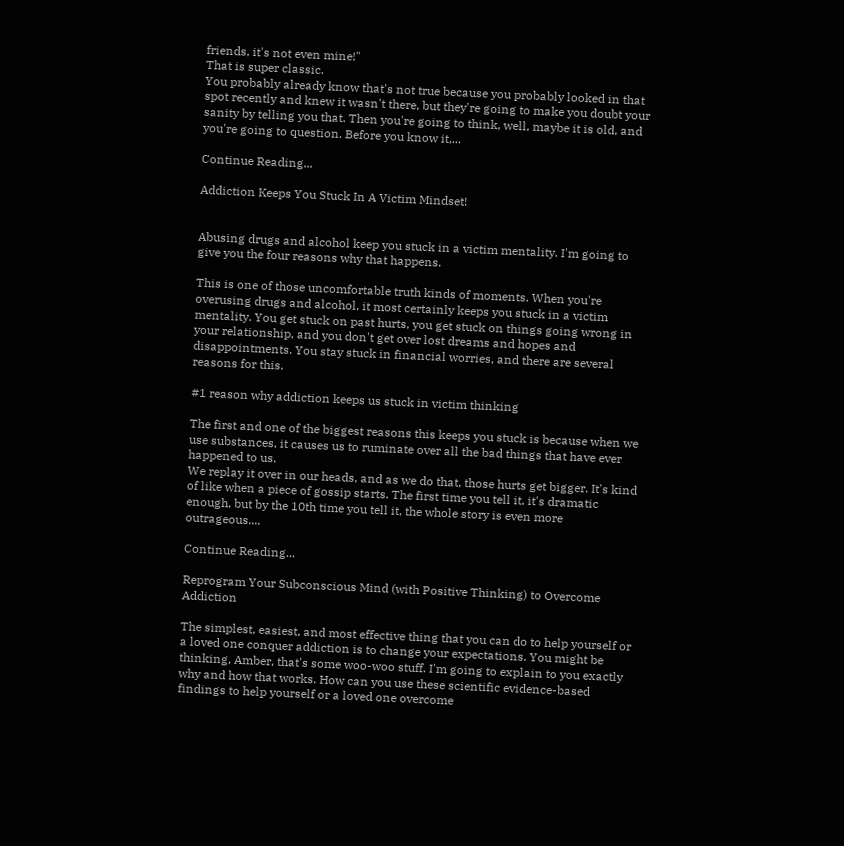friends, it's not even mine!"
That is super classic.
You probably already know that's not true because you probably looked in that spot recently and knew it wasn't there, but they're going to make you doubt your sanity by telling you that. Then you're going to think, well, maybe it is old, and you're going to question. Before you know it,...

Continue Reading...

Addiction Keeps You Stuck In A Victim Mindset!


Abusing drugs and alcohol keep you stuck in a victim mentality. I'm going to give you the four reasons why that happens.

This is one of those uncomfortable truth kinds of moments. When you're overusing drugs and alcohol, it most certainly keeps you stuck in a victim mentality. You get stuck on past hurts, you get stuck on things going wrong in your relationship, and you don't get over lost dreams and hopes and disappointments. You stay stuck in financial worries, and there are several reasons for this.

#1 reason why addiction keeps us stuck in victim thinking

The first and one of the biggest reasons this keeps you stuck is because when we use substances, it causes us to ruminate over all the bad things that have ever happened to us.
We replay it over in our heads, and as we do that, those hurts get bigger. It's kind of like when a piece of gossip starts. The first time you tell it, it's dramatic enough, but by the 10th time you tell it, the whole story is even more outrageous....

Continue Reading...

Reprogram Your Subconscious Mind (with Positive Thinking) to Overcome Addiction

The simplest, easiest, and most effective thing that you can do to help yourself or a loved one conquer addiction is to change your expectations. You might be thinking, Amber, that's some woo-woo stuff. I'm going to explain to you exactly why and how that works. How can you use these scientific evidence-based findings to help yourself or a loved one overcome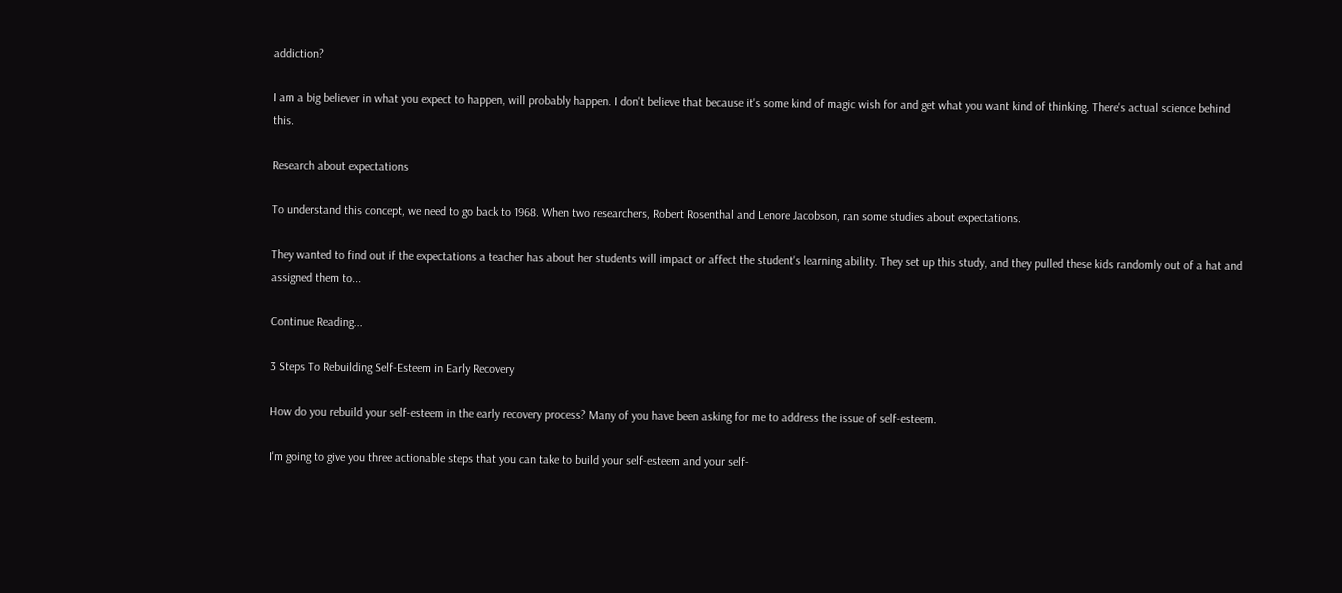addiction?

I am a big believer in what you expect to happen, will probably happen. I don't believe that because it's some kind of magic wish for and get what you want kind of thinking. There's actual science behind this.

Research about expectations

To understand this concept, we need to go back to 1968. When two researchers, Robert Rosenthal and Lenore Jacobson, ran some studies about expectations.

They wanted to find out if the expectations a teacher has about her students will impact or affect the student's learning ability. They set up this study, and they pulled these kids randomly out of a hat and assigned them to...

Continue Reading...

3 Steps To Rebuilding Self-Esteem in Early Recovery

How do you rebuild your self-esteem in the early recovery process? Many of you have been asking for me to address the issue of self-esteem.

I'm going to give you three actionable steps that you can take to build your self-esteem and your self-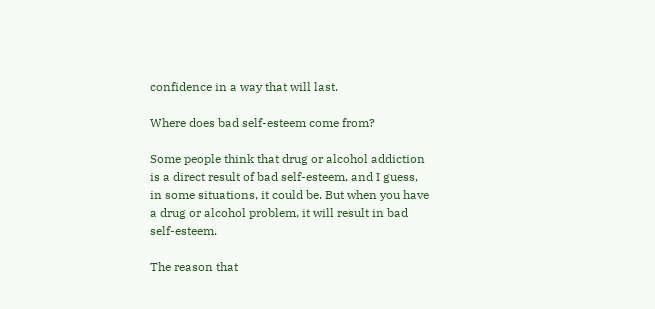confidence in a way that will last.

Where does bad self-esteem come from?

Some people think that drug or alcohol addiction is a direct result of bad self-esteem, and I guess, in some situations, it could be. But when you have a drug or alcohol problem, it will result in bad self-esteem.

The reason that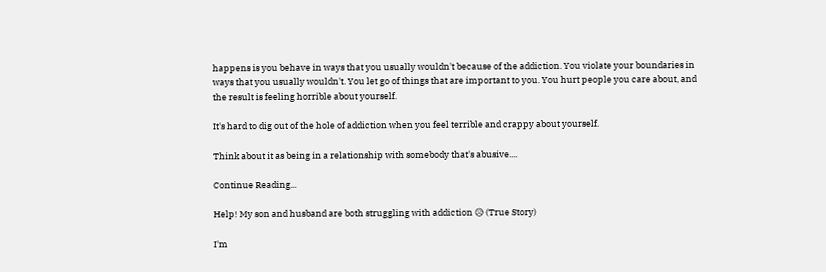happens is you behave in ways that you usually wouldn't because of the addiction. You violate your boundaries in ways that you usually wouldn't. You let go of things that are important to you. You hurt people you care about, and the result is feeling horrible about yourself.

It's hard to dig out of the hole of addiction when you feel terrible and crappy about yourself.

Think about it as being in a relationship with somebody that's abusive....

Continue Reading...

Help! My son and husband are both struggling with addiction 😥 (True Story)

I'm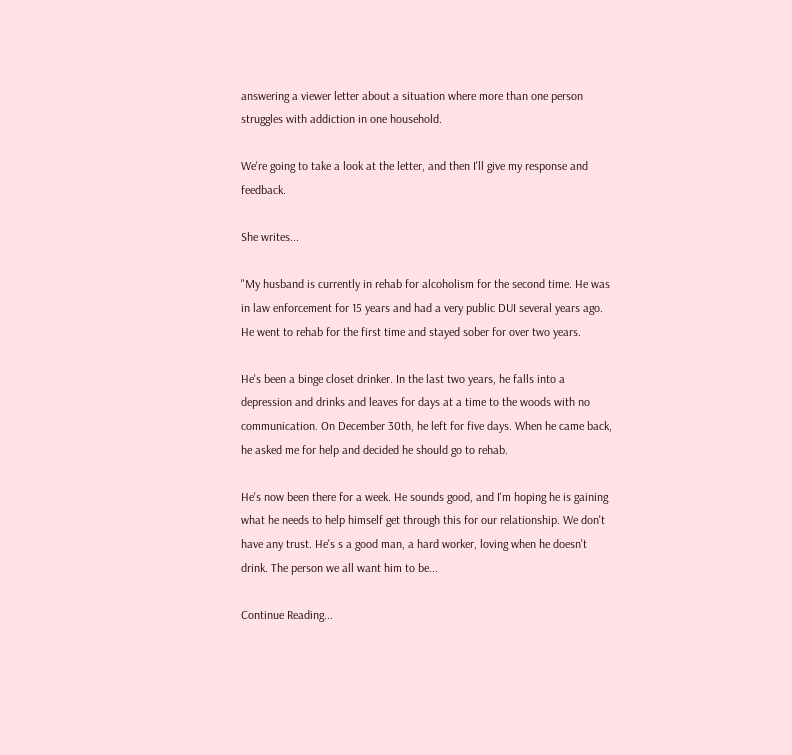answering a viewer letter about a situation where more than one person struggles with addiction in one household.

We're going to take a look at the letter, and then I'll give my response and feedback.

She writes...

"My husband is currently in rehab for alcoholism for the second time. He was in law enforcement for 15 years and had a very public DUI several years ago. He went to rehab for the first time and stayed sober for over two years.

He's been a binge closet drinker. In the last two years, he falls into a depression and drinks and leaves for days at a time to the woods with no communication. On December 30th, he left for five days. When he came back, he asked me for help and decided he should go to rehab.

He's now been there for a week. He sounds good, and I'm hoping he is gaining what he needs to help himself get through this for our relationship. We don't have any trust. He's s a good man, a hard worker, loving when he doesn't drink. The person we all want him to be...

Continue Reading...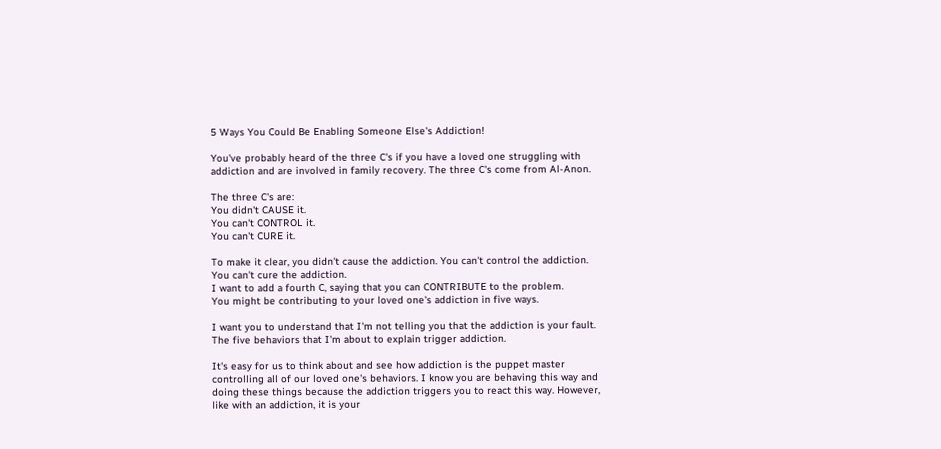5 Ways You Could Be Enabling Someone Else's Addiction!

You've probably heard of the three C's if you have a loved one struggling with addiction and are involved in family recovery. The three C's come from Al-Anon.

The three C's are:
You didn't CAUSE it.
You can't CONTROL it.
You can't CURE it.

To make it clear, you didn't cause the addiction. You can't control the addiction. You can't cure the addiction.
I want to add a fourth C, saying that you can CONTRIBUTE to the problem.
You might be contributing to your loved one's addiction in five ways.

I want you to understand that I'm not telling you that the addiction is your fault. The five behaviors that I'm about to explain trigger addiction.

It's easy for us to think about and see how addiction is the puppet master controlling all of our loved one's behaviors. I know you are behaving this way and doing these things because the addiction triggers you to react this way. However, like with an addiction, it is your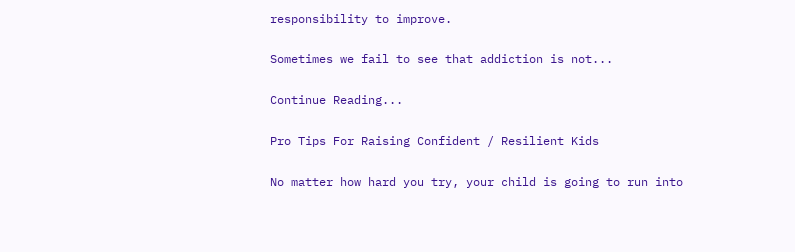responsibility to improve.

Sometimes we fail to see that addiction is not...

Continue Reading...

Pro Tips For Raising Confident / Resilient Kids

No matter how hard you try, your child is going to run into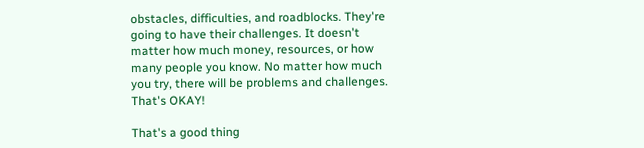obstacles, difficulties, and roadblocks. They're going to have their challenges. It doesn't matter how much money, resources, or how many people you know. No matter how much you try, there will be problems and challenges. That's OKAY!

That's a good thing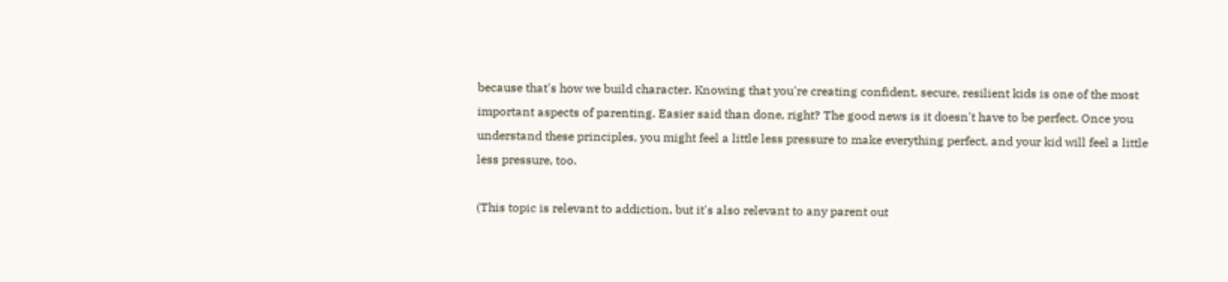because that's how we build character. Knowing that you're creating confident, secure, resilient kids is one of the most important aspects of parenting. Easier said than done, right? The good news is it doesn't have to be perfect. Once you understand these principles, you might feel a little less pressure to make everything perfect, and your kid will feel a little less pressure, too.

(This topic is relevant to addiction, but it's also relevant to any parent out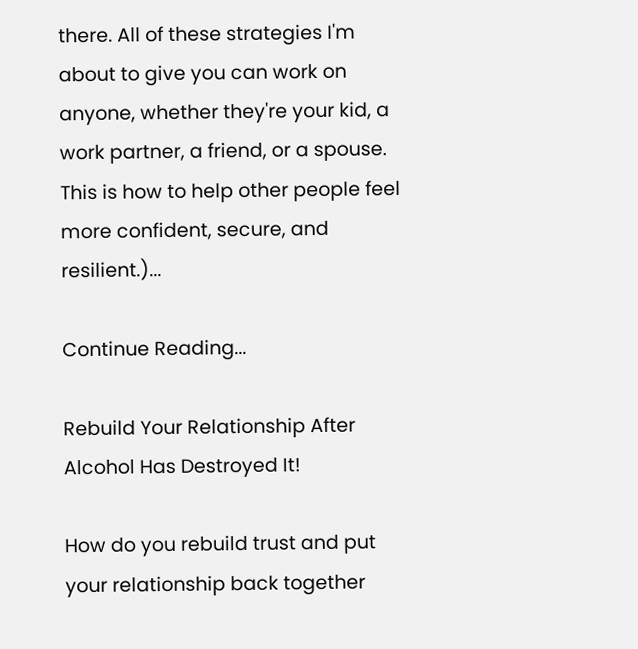there. All of these strategies I'm about to give you can work on anyone, whether they're your kid, a work partner, a friend, or a spouse. This is how to help other people feel more confident, secure, and resilient.)...

Continue Reading...

Rebuild Your Relationship After Alcohol Has Destroyed It!

How do you rebuild trust and put your relationship back together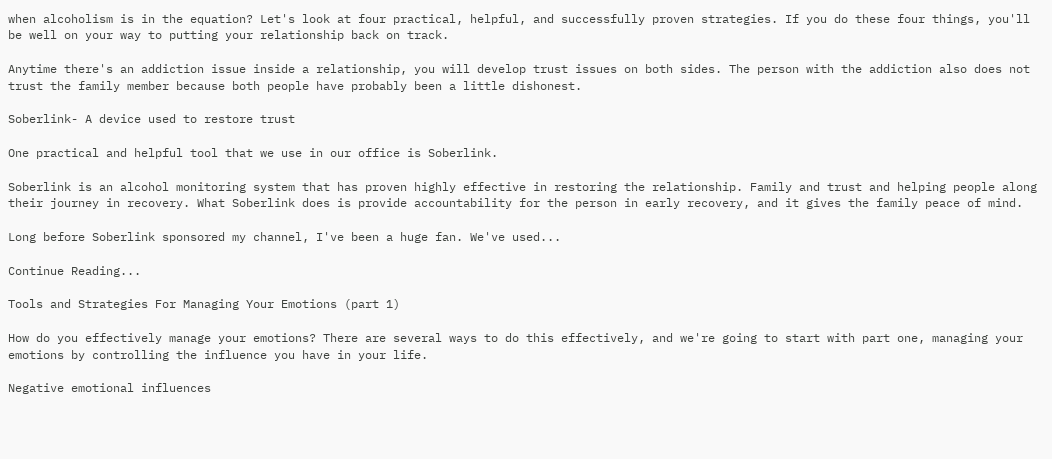when alcoholism is in the equation? Let's look at four practical, helpful, and successfully proven strategies. If you do these four things, you'll be well on your way to putting your relationship back on track.

Anytime there's an addiction issue inside a relationship, you will develop trust issues on both sides. The person with the addiction also does not trust the family member because both people have probably been a little dishonest.

Soberlink- A device used to restore trust

One practical and helpful tool that we use in our office is Soberlink.

Soberlink is an alcohol monitoring system that has proven highly effective in restoring the relationship. Family and trust and helping people along their journey in recovery. What Soberlink does is provide accountability for the person in early recovery, and it gives the family peace of mind.

Long before Soberlink sponsored my channel, I've been a huge fan. We've used...

Continue Reading...

Tools and Strategies For Managing Your Emotions (part 1)

How do you effectively manage your emotions? There are several ways to do this effectively, and we're going to start with part one, managing your emotions by controlling the influence you have in your life.

Negative emotional influences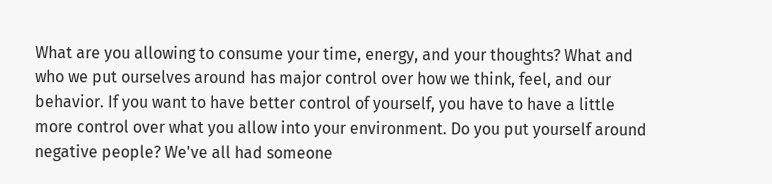What are you allowing to consume your time, energy, and your thoughts? What and who we put ourselves around has major control over how we think, feel, and our behavior. If you want to have better control of yourself, you have to have a little more control over what you allow into your environment. Do you put yourself around negative people? We've all had someone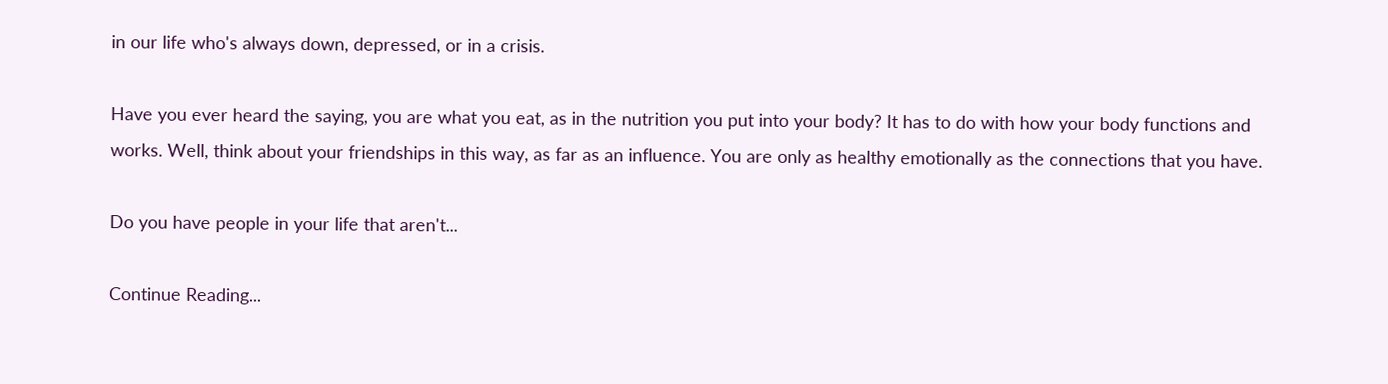in our life who's always down, depressed, or in a crisis.

Have you ever heard the saying, you are what you eat, as in the nutrition you put into your body? It has to do with how your body functions and works. Well, think about your friendships in this way, as far as an influence. You are only as healthy emotionally as the connections that you have.

Do you have people in your life that aren't...

Continue Reading...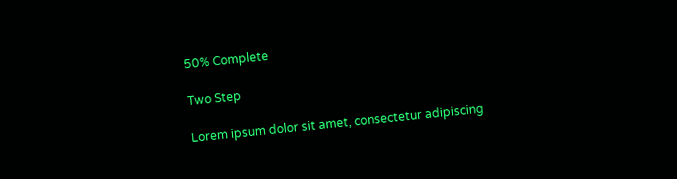50% Complete

Two Step

Lorem ipsum dolor sit amet, consectetur adipiscing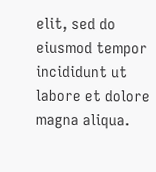elit, sed do eiusmod tempor incididunt ut labore et dolore magna aliqua.